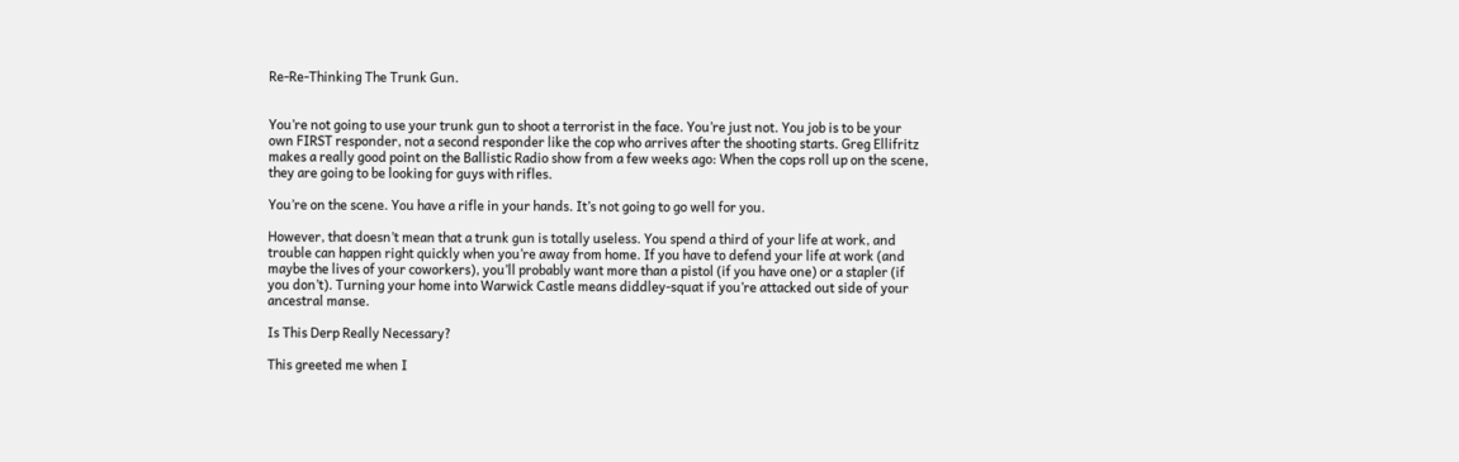Re-Re-Thinking The Trunk Gun.


You’re not going to use your trunk gun to shoot a terrorist in the face. You’re just not. You job is to be your own FIRST responder, not a second responder like the cop who arrives after the shooting starts. Greg Ellifritz makes a really good point on the Ballistic Radio show from a few weeks ago: When the cops roll up on the scene, they are going to be looking for guys with rifles.

You’re on the scene. You have a rifle in your hands. It’s not going to go well for you.

However, that doesn’t mean that a trunk gun is totally useless. You spend a third of your life at work, and trouble can happen right quickly when you’re away from home. If you have to defend your life at work (and maybe the lives of your coworkers), you’ll probably want more than a pistol (if you have one) or a stapler (if you don’t). Turning your home into Warwick Castle means diddley-squat if you’re attacked out side of your ancestral manse.

Is This Derp Really Necessary?

This greeted me when I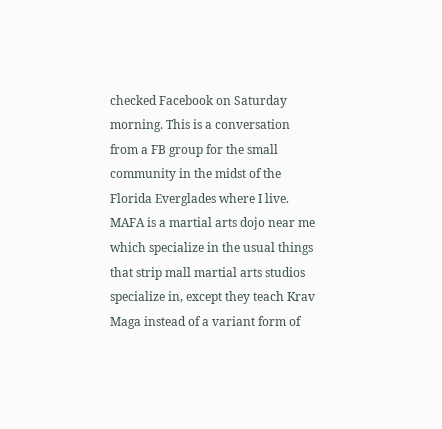checked Facebook on Saturday morning. This is a conversation from a FB group for the small community in the midst of the Florida Everglades where I live. MAFA is a martial arts dojo near me which specialize in the usual things that strip mall martial arts studios specialize in, except they teach Krav Maga instead of a variant form of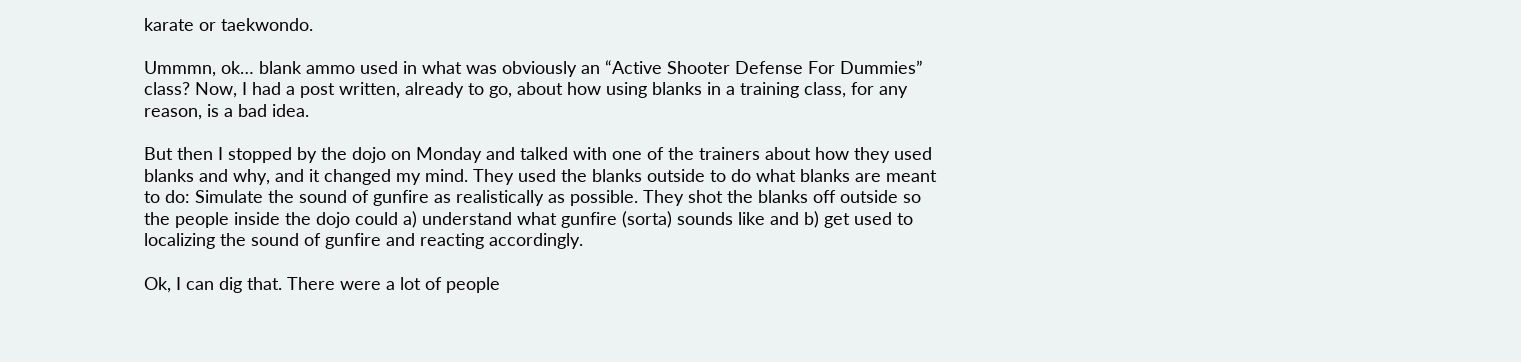karate or taekwondo.

Ummmn, ok… blank ammo used in what was obviously an “Active Shooter Defense For Dummies” class? Now, I had a post written, already to go, about how using blanks in a training class, for any reason, is a bad idea.

But then I stopped by the dojo on Monday and talked with one of the trainers about how they used blanks and why, and it changed my mind. They used the blanks outside to do what blanks are meant to do: Simulate the sound of gunfire as realistically as possible. They shot the blanks off outside so the people inside the dojo could a) understand what gunfire (sorta) sounds like and b) get used to localizing the sound of gunfire and reacting accordingly.

Ok, I can dig that. There were a lot of people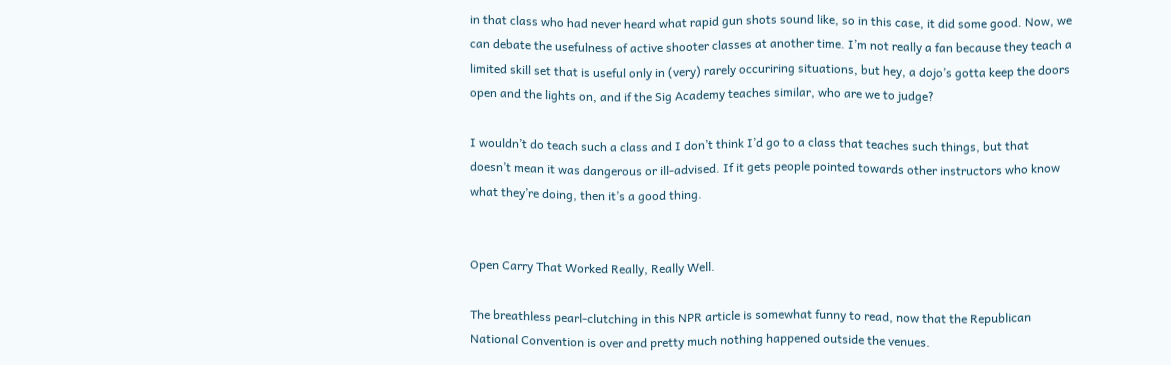in that class who had never heard what rapid gun shots sound like, so in this case, it did some good. Now, we can debate the usefulness of active shooter classes at another time. I’m not really a fan because they teach a limited skill set that is useful only in (very) rarely occuriring situations, but hey, a dojo’s gotta keep the doors open and the lights on, and if the Sig Academy teaches similar, who are we to judge?

I wouldn’t do teach such a class and I don’t think I’d go to a class that teaches such things, but that doesn’t mean it was dangerous or ill-advised. If it gets people pointed towards other instructors who know what they’re doing, then it’s a good thing.


Open Carry That Worked Really, Really Well.

The breathless pearl-clutching in this NPR article is somewhat funny to read, now that the Republican National Convention is over and pretty much nothing happened outside the venues.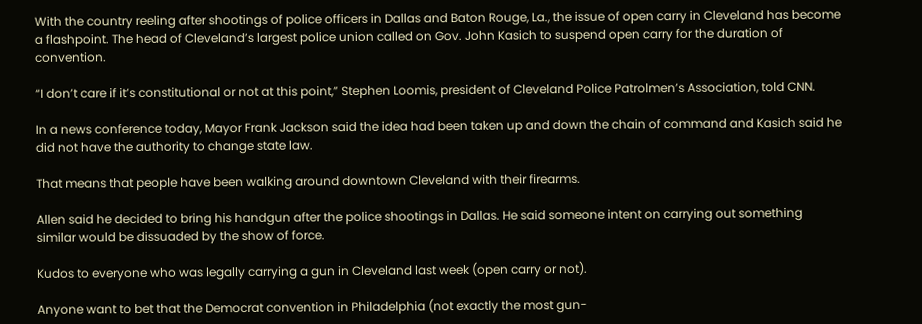With the country reeling after shootings of police officers in Dallas and Baton Rouge, La., the issue of open carry in Cleveland has become a flashpoint. The head of Cleveland’s largest police union called on Gov. John Kasich to suspend open carry for the duration of convention.

“I don’t care if it’s constitutional or not at this point,” Stephen Loomis, president of Cleveland Police Patrolmen’s Association, told CNN.

In a news conference today, Mayor Frank Jackson said the idea had been taken up and down the chain of command and Kasich said he did not have the authority to change state law.

That means that people have been walking around downtown Cleveland with their firearms.

Allen said he decided to bring his handgun after the police shootings in Dallas. He said someone intent on carrying out something similar would be dissuaded by the show of force.

Kudos to everyone who was legally carrying a gun in Cleveland last week (open carry or not).

Anyone want to bet that the Democrat convention in Philadelphia (not exactly the most gun-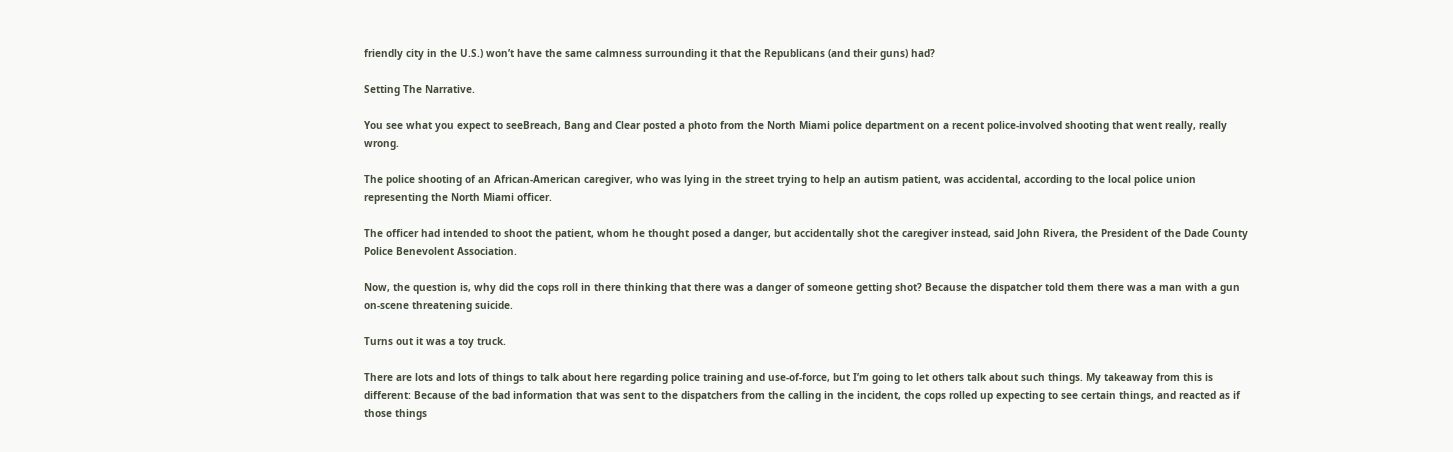friendly city in the U.S.) won’t have the same calmness surrounding it that the Republicans (and their guns) had?

Setting The Narrative.

You see what you expect to seeBreach, Bang and Clear posted a photo from the North Miami police department on a recent police-involved shooting that went really, really wrong.

The police shooting of an African-American caregiver, who was lying in the street trying to help an autism patient, was accidental, according to the local police union representing the North Miami officer.

The officer had intended to shoot the patient, whom he thought posed a danger, but accidentally shot the caregiver instead, said John Rivera, the President of the Dade County Police Benevolent Association.

Now, the question is, why did the cops roll in there thinking that there was a danger of someone getting shot? Because the dispatcher told them there was a man with a gun on-scene threatening suicide.

Turns out it was a toy truck.

There are lots and lots of things to talk about here regarding police training and use-of-force, but I’m going to let others talk about such things. My takeaway from this is different: Because of the bad information that was sent to the dispatchers from the calling in the incident, the cops rolled up expecting to see certain things, and reacted as if those things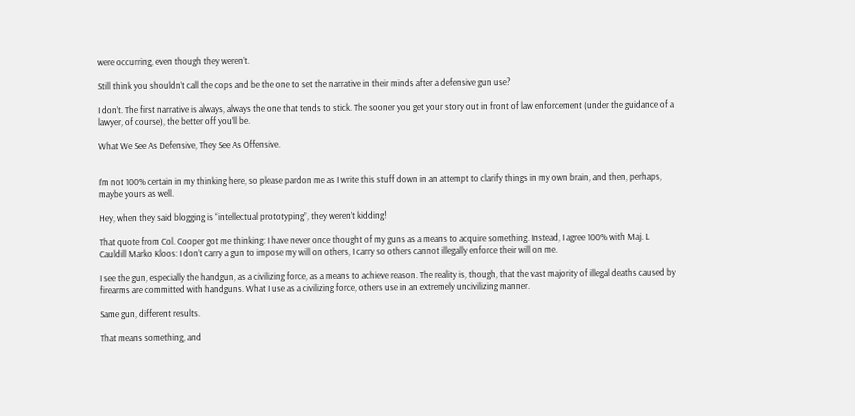were occurring, even though they weren’t.

Still think you shouldn’t call the cops and be the one to set the narrative in their minds after a defensive gun use?

I don’t. The first narrative is always, always the one that tends to stick. The sooner you get your story out in front of law enforcement (under the guidance of a lawyer, of course), the better off you’ll be.

What We See As Defensive, They See As Offensive.


I’m not 100% certain in my thinking here, so please pardon me as I write this stuff down in an attempt to clarify things in my own brain, and then, perhaps, maybe yours as well.

Hey, when they said blogging is “intellectual prototyping”, they weren’t kidding!

That quote from Col. Cooper got me thinking: I have never once thought of my guns as a means to acquire something. Instead, I agree 100% with Maj. L Cauldill Marko Kloos: I don’t carry a gun to impose my will on others, I carry so others cannot illegally enforce their will on me.

I see the gun, especially the handgun, as a civilizing force, as a means to achieve reason. The reality is, though, that the vast majority of illegal deaths caused by firearms are committed with handguns. What I use as a civilizing force, others use in an extremely uncivilizing manner.

Same gun, different results.

That means something, and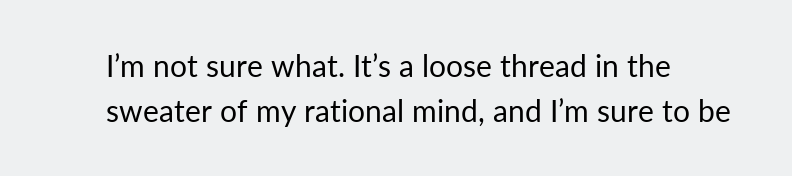I’m not sure what. It’s a loose thread in the sweater of my rational mind, and I’m sure to be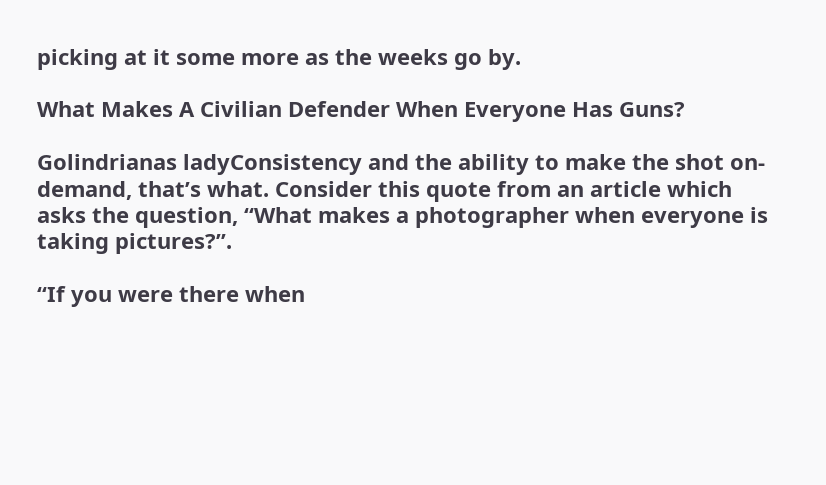picking at it some more as the weeks go by.

What Makes A Civilian Defender When Everyone Has Guns?

Golindrianas ladyConsistency and the ability to make the shot on-demand, that’s what. Consider this quote from an article which asks the question, “What makes a photographer when everyone is taking pictures?”.

“If you were there when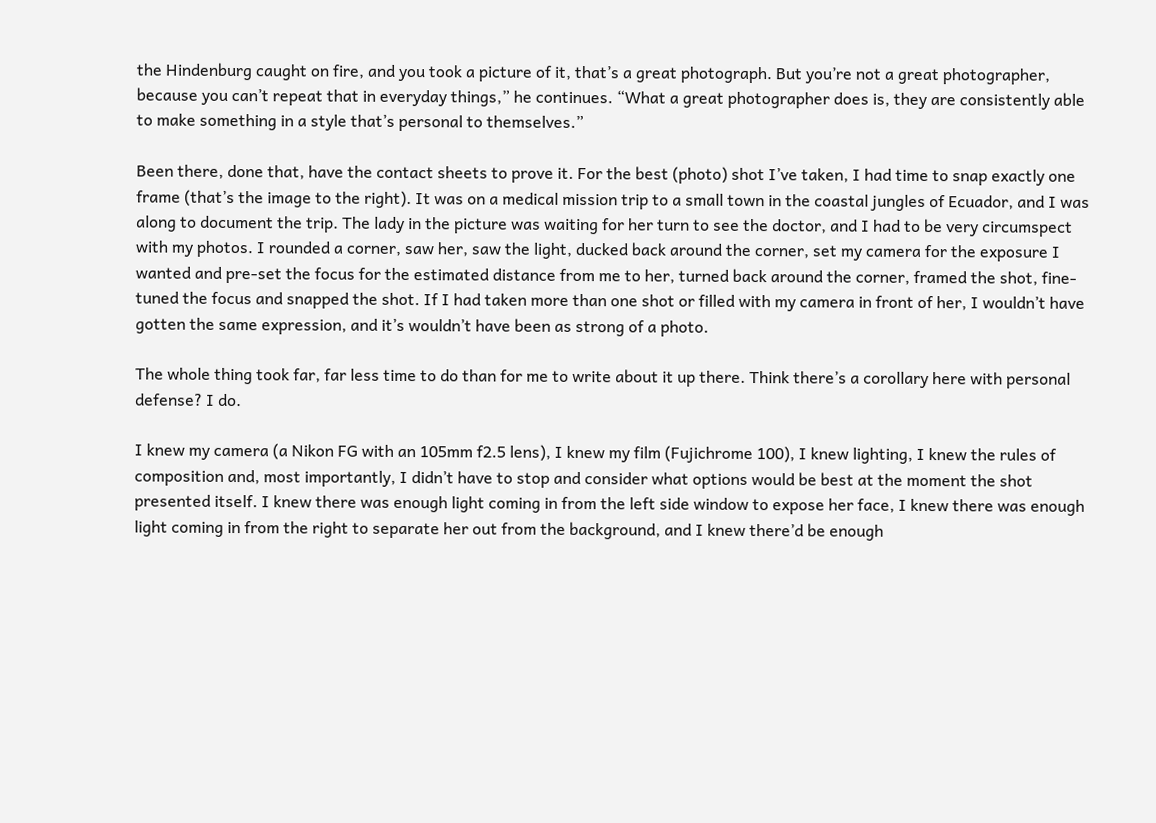the Hindenburg caught on fire, and you took a picture of it, that’s a great photograph. But you’re not a great photographer, because you can’t repeat that in everyday things,” he continues. “What a great photographer does is, they are consistently able to make something in a style that’s personal to themselves.”

Been there, done that, have the contact sheets to prove it. For the best (photo) shot I’ve taken, I had time to snap exactly one frame (that’s the image to the right). It was on a medical mission trip to a small town in the coastal jungles of Ecuador, and I was along to document the trip. The lady in the picture was waiting for her turn to see the doctor, and I had to be very circumspect with my photos. I rounded a corner, saw her, saw the light, ducked back around the corner, set my camera for the exposure I wanted and pre-set the focus for the estimated distance from me to her, turned back around the corner, framed the shot, fine-tuned the focus and snapped the shot. If I had taken more than one shot or filled with my camera in front of her, I wouldn’t have gotten the same expression, and it’s wouldn’t have been as strong of a photo.

The whole thing took far, far less time to do than for me to write about it up there. Think there’s a corollary here with personal defense? I do.

I knew my camera (a Nikon FG with an 105mm f2.5 lens), I knew my film (Fujichrome 100), I knew lighting, I knew the rules of composition and, most importantly, I didn’t have to stop and consider what options would be best at the moment the shot presented itself. I knew there was enough light coming in from the left side window to expose her face, I knew there was enough light coming in from the right to separate her out from the background, and I knew there’d be enough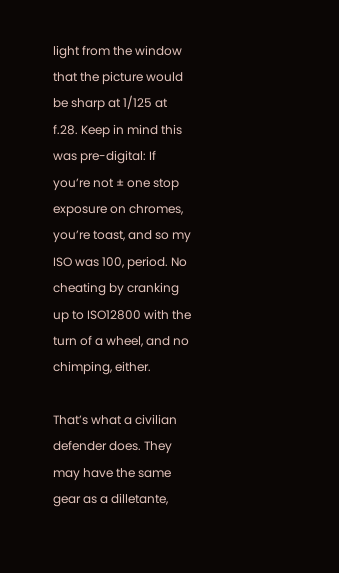light from the window that the picture would be sharp at 1/125 at f.28. Keep in mind this was pre-digital: If you’re not ± one stop exposure on chromes, you’re toast, and so my ISO was 100, period. No cheating by cranking up to ISO12800 with the turn of a wheel, and no chimping, either.

That’s what a civilian defender does. They may have the same gear as a dilletante,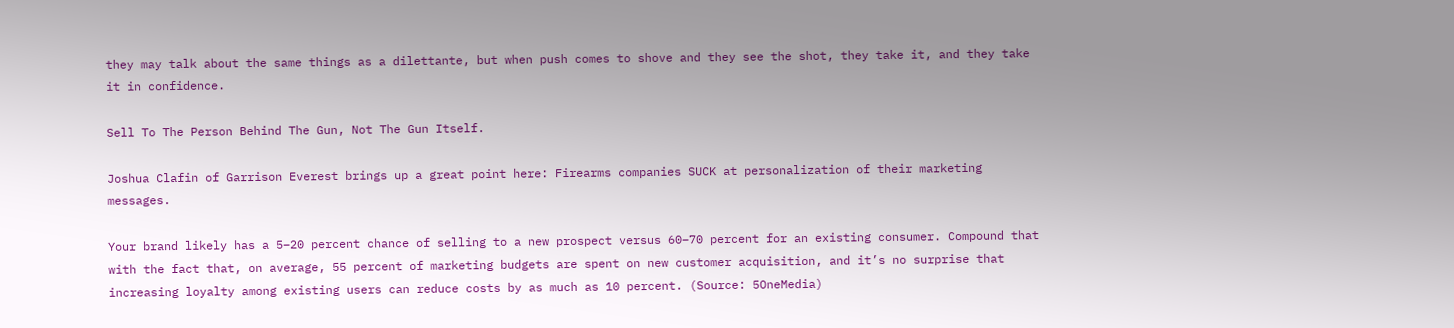they may talk about the same things as a dilettante, but when push comes to shove and they see the shot, they take it, and they take it in confidence.

Sell To The Person Behind The Gun, Not The Gun Itself.

Joshua Clafin of Garrison Everest brings up a great point here: Firearms companies SUCK at personalization of their marketing messages.

Your brand likely has a 5–20 percent chance of selling to a new prospect versus 60–70 percent for an existing consumer. Compound that with the fact that, on average, 55 percent of marketing budgets are spent on new customer acquisition, and it’s no surprise that increasing loyalty among existing users can reduce costs by as much as 10 percent. (Source: 5OneMedia)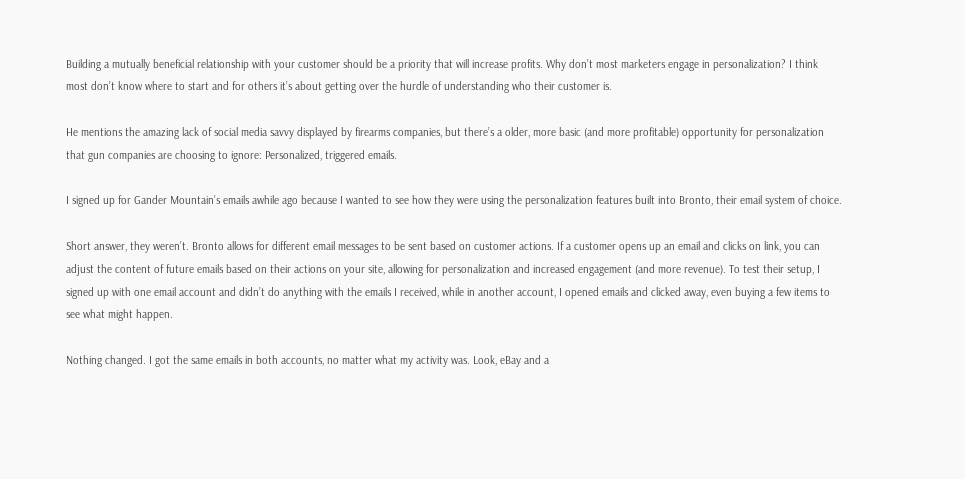Building a mutually beneficial relationship with your customer should be a priority that will increase profits. Why don’t most marketers engage in personalization? I think most don’t know where to start and for others it’s about getting over the hurdle of understanding who their customer is.

He mentions the amazing lack of social media savvy displayed by firearms companies, but there’s a older, more basic (and more profitable) opportunity for personalization that gun companies are choosing to ignore: Personalized, triggered emails.

I signed up for Gander Mountain’s emails awhile ago because I wanted to see how they were using the personalization features built into Bronto, their email system of choice.

Short answer, they weren’t. Bronto allows for different email messages to be sent based on customer actions. If a customer opens up an email and clicks on link, you can adjust the content of future emails based on their actions on your site, allowing for personalization and increased engagement (and more revenue). To test their setup, I signed up with one email account and didn’t do anything with the emails I received, while in another account, I opened emails and clicked away, even buying a few items to see what might happen.

Nothing changed. I got the same emails in both accounts, no matter what my activity was. Look, eBay and a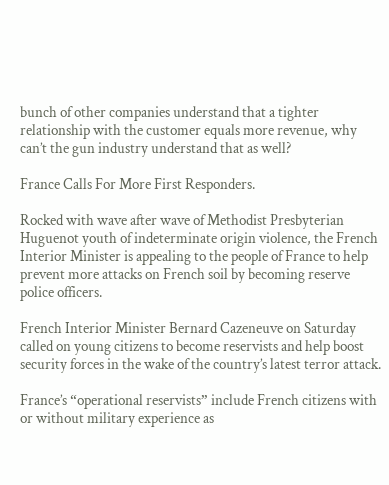bunch of other companies understand that a tighter relationship with the customer equals more revenue, why can’t the gun industry understand that as well?

France Calls For More First Responders.

Rocked with wave after wave of Methodist Presbyterian Huguenot youth of indeterminate origin violence, the French Interior Minister is appealing to the people of France to help prevent more attacks on French soil by becoming reserve police officers.

French Interior Minister Bernard Cazeneuve on Saturday called on young citizens to become reservists and help boost security forces in the wake of the country’s latest terror attack.

France’s “operational reservists” include French citizens with or without military experience as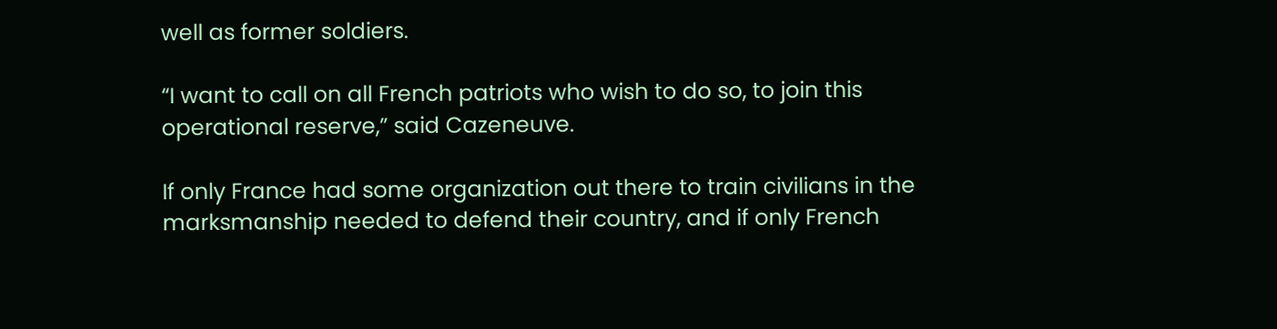well as former soldiers.

“I want to call on all French patriots who wish to do so, to join this operational reserve,” said Cazeneuve.

If only France had some organization out there to train civilians in the marksmanship needed to defend their country, and if only French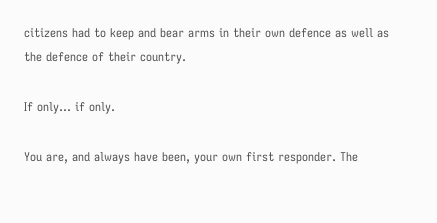citizens had to keep and bear arms in their own defence as well as the defence of their country.

If only… if only.

You are, and always have been, your own first responder. The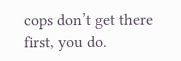cops don’t get there first, you do.